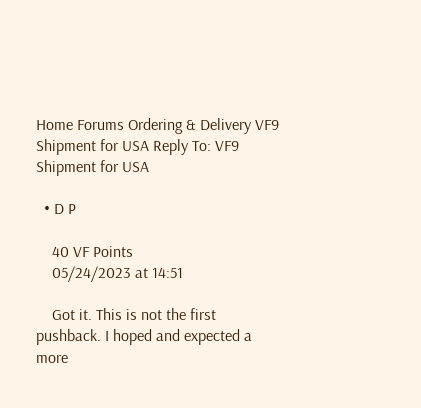Home Forums Ordering & Delivery VF9 Shipment for USA Reply To: VF9 Shipment for USA

  • D P

    40 VF Points
    05/24/2023 at 14:51

    Got it. This is not the first pushback. I hoped and expected a more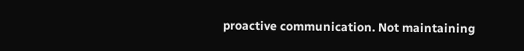proactive communication. Not maintaining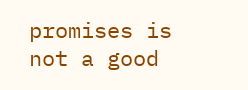promises is not a good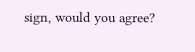sign, would you agree?